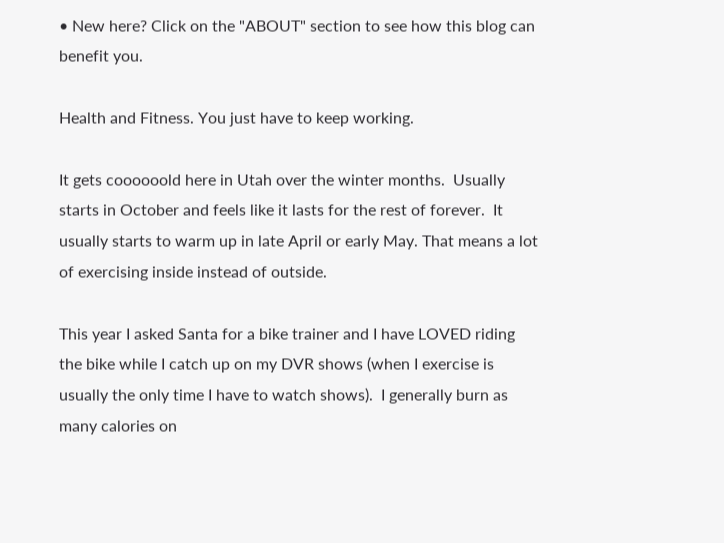• New here? Click on the "ABOUT" section to see how this blog can benefit you.

Health and Fitness. You just have to keep working.

It gets coooooold here in Utah over the winter months.  Usually starts in October and feels like it lasts for the rest of forever.  It usually starts to warm up in late April or early May. That means a lot of exercising inside instead of outside.

This year I asked Santa for a bike trainer and I have LOVED riding the bike while I catch up on my DVR shows (when I exercise is usually the only time I have to watch shows).  I generally burn as many calories on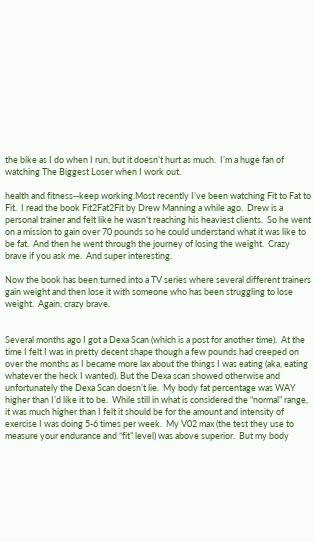the bike as I do when I run, but it doesn’t hurt as much.  I’m a huge fan of watching The Biggest Loser when I work out.

health and fitness--keep working.Most recently I’ve been watching Fit to Fat to Fit.  I read the book Fit2Fat2Fit by Drew Manning a while ago.  Drew is a personal trainer and felt like he wasn’t reaching his heaviest clients.  So he went on a mission to gain over 70 pounds so he could understand what it was like to be fat.  And then he went through the journey of losing the weight.  Crazy brave if you ask me.  And super interesting.

Now the book has been turned into a TV series where several different trainers gain weight and then lose it with someone who has been struggling to lose weight.  Again, crazy brave.


Several months ago I got a Dexa Scan (which is a post for another time).  At the time I felt I was in pretty decent shape though a few pounds had creeped on over the months as I became more lax about the things I was eating (aka, eating whatever the heck I wanted). But the Dexa scan showed otherwise and unfortunately the Dexa Scan doesn’t lie.  My body fat percentage was WAY higher than I’d like it to be.  While still in what is considered the “normal” range, it was much higher than I felt it should be for the amount and intensity of exercise I was doing 5-6 times per week.  My V02 max (the test they use to measure your endurance and “fit” level) was above superior.  But my body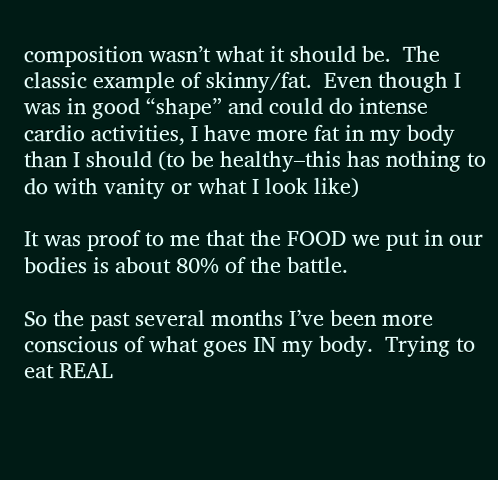composition wasn’t what it should be.  The classic example of skinny/fat.  Even though I was in good “shape” and could do intense cardio activities, I have more fat in my body than I should (to be healthy–this has nothing to do with vanity or what I look like)

It was proof to me that the FOOD we put in our bodies is about 80% of the battle.

So the past several months I’ve been more conscious of what goes IN my body.  Trying to eat REAL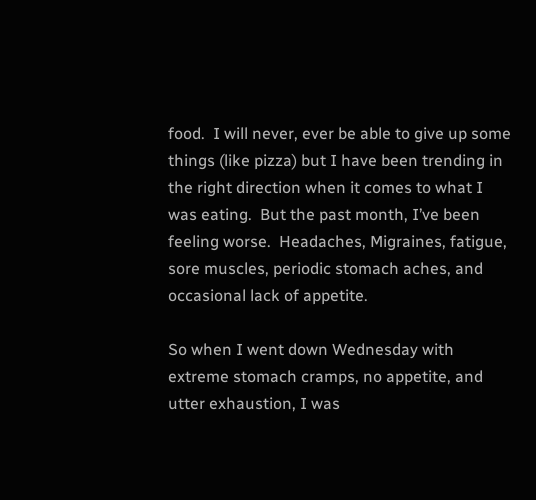food.  I will never, ever be able to give up some things (like pizza) but I have been trending in the right direction when it comes to what I was eating.  But the past month, I’ve been feeling worse.  Headaches, Migraines, fatigue, sore muscles, periodic stomach aches, and occasional lack of appetite.

So when I went down Wednesday with extreme stomach cramps, no appetite, and utter exhaustion, I was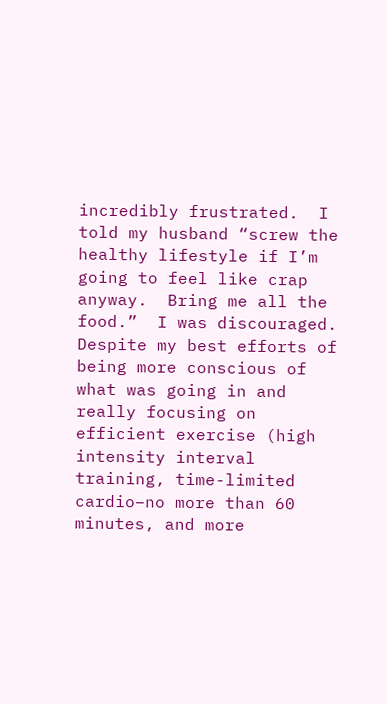incredibly frustrated.  I told my husband “screw the healthy lifestyle if I’m going to feel like crap anyway.  Bring me all the food.”  I was discouraged.  Despite my best efforts of being more conscious of what was going in and really focusing on efficient exercise (high intensity interval training, time-limited cardio–no more than 60 minutes, and more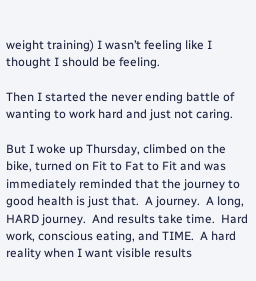weight training) I wasn’t feeling like I thought I should be feeling.

Then I started the never ending battle of wanting to work hard and just not caring.

But I woke up Thursday, climbed on the bike, turned on Fit to Fat to Fit and was immediately reminded that the journey to good health is just that.  A journey.  A long, HARD journey.  And results take time.  Hard work, conscious eating, and TIME.  A hard reality when I want visible results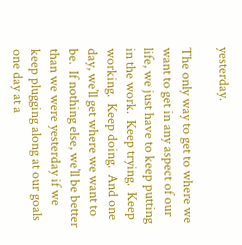yesterday.

The only way to get to where we want to get in any aspect of our life, we just have to keep putting in the work.  Keep trying.  Keep working.  Keep doing.  And one day, we’ll get where we want to be.  If nothing else, we’ll be better than we were yesterday if we keep plugging along at our goals one day at a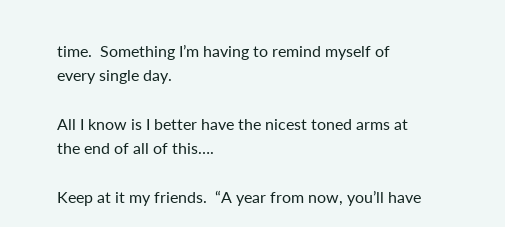time.  Something I’m having to remind myself of every single day.

All I know is I better have the nicest toned arms at the end of all of this….

Keep at it my friends.  “A year from now, you’ll have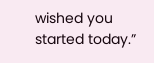wished you started today.”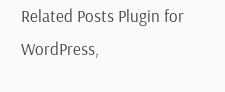Related Posts Plugin for WordPress,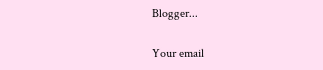Blogger...

Your email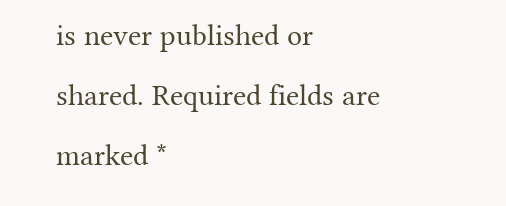is never published or shared. Required fields are marked *